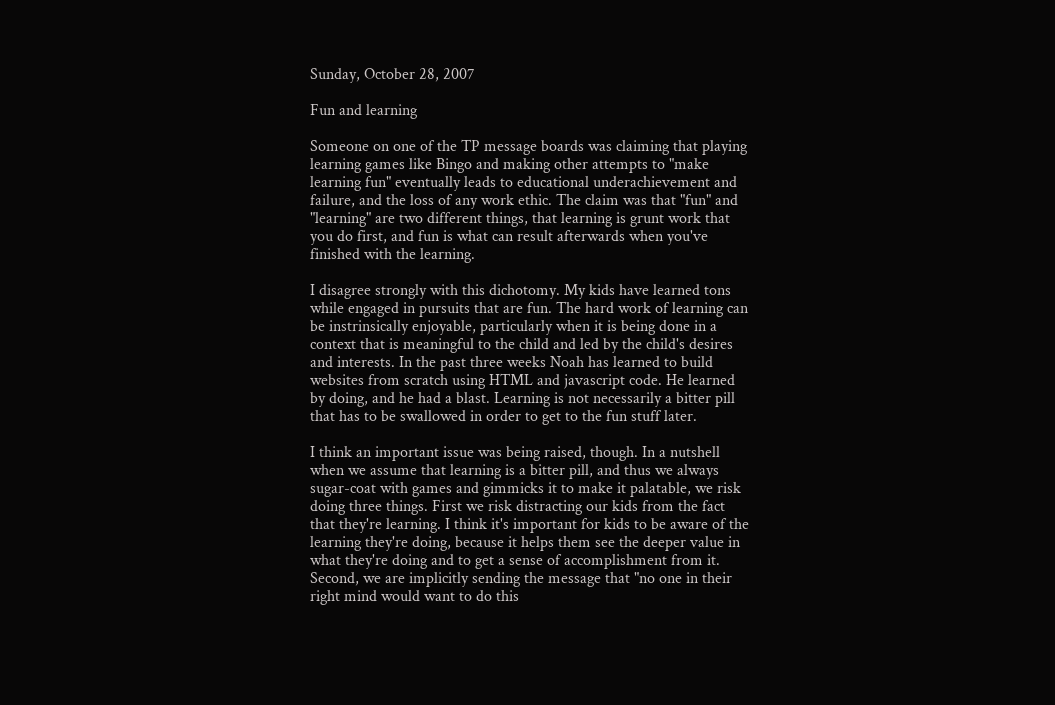Sunday, October 28, 2007

Fun and learning

Someone on one of the TP message boards was claiming that playing learning games like Bingo and making other attempts to "make learning fun" eventually leads to educational underachievement and failure, and the loss of any work ethic. The claim was that "fun" and "learning" are two different things, that learning is grunt work that you do first, and fun is what can result afterwards when you've finished with the learning.

I disagree strongly with this dichotomy. My kids have learned tons while engaged in pursuits that are fun. The hard work of learning can be instrinsically enjoyable, particularly when it is being done in a context that is meaningful to the child and led by the child's desires and interests. In the past three weeks Noah has learned to build websites from scratch using HTML and javascript code. He learned by doing, and he had a blast. Learning is not necessarily a bitter pill that has to be swallowed in order to get to the fun stuff later.

I think an important issue was being raised, though. In a nutshell when we assume that learning is a bitter pill, and thus we always sugar-coat with games and gimmicks it to make it palatable, we risk doing three things. First we risk distracting our kids from the fact that they're learning. I think it's important for kids to be aware of the learning they're doing, because it helps them see the deeper value in what they're doing and to get a sense of accomplishment from it. Second, we are implicitly sending the message that "no one in their right mind would want to do this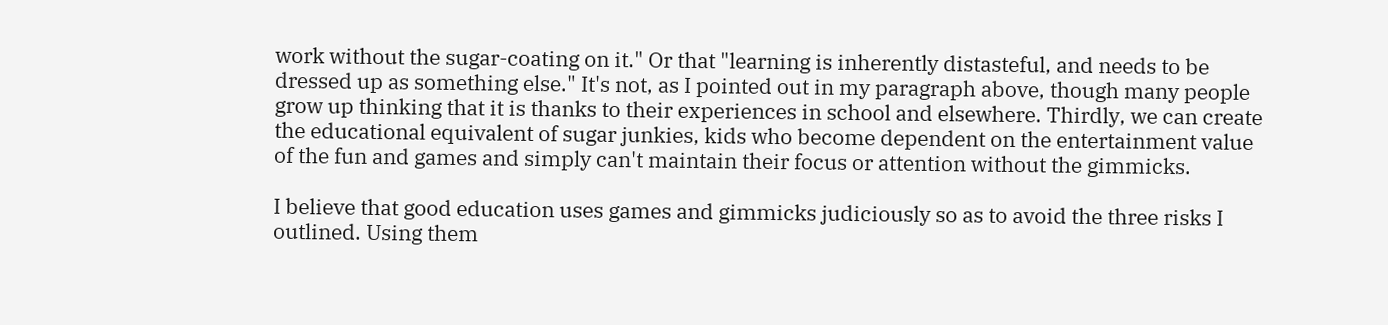work without the sugar-coating on it." Or that "learning is inherently distasteful, and needs to be dressed up as something else." It's not, as I pointed out in my paragraph above, though many people grow up thinking that it is thanks to their experiences in school and elsewhere. Thirdly, we can create the educational equivalent of sugar junkies, kids who become dependent on the entertainment value of the fun and games and simply can't maintain their focus or attention without the gimmicks.

I believe that good education uses games and gimmicks judiciously so as to avoid the three risks I outlined. Using them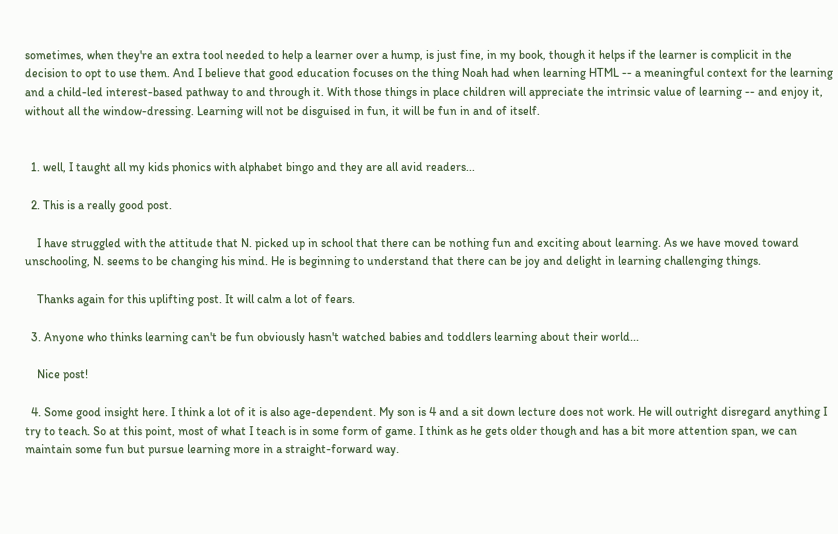sometimes, when they're an extra tool needed to help a learner over a hump, is just fine, in my book, though it helps if the learner is complicit in the decision to opt to use them. And I believe that good education focuses on the thing Noah had when learning HTML -- a meaningful context for the learning and a child-led interest-based pathway to and through it. With those things in place children will appreciate the intrinsic value of learning -- and enjoy it, without all the window-dressing. Learning will not be disguised in fun, it will be fun in and of itself.


  1. well, I taught all my kids phonics with alphabet bingo and they are all avid readers...

  2. This is a really good post.

    I have struggled with the attitude that N. picked up in school that there can be nothing fun and exciting about learning. As we have moved toward unschooling, N. seems to be changing his mind. He is beginning to understand that there can be joy and delight in learning challenging things.

    Thanks again for this uplifting post. It will calm a lot of fears.

  3. Anyone who thinks learning can't be fun obviously hasn't watched babies and toddlers learning about their world...

    Nice post!

  4. Some good insight here. I think a lot of it is also age-dependent. My son is 4 and a sit down lecture does not work. He will outright disregard anything I try to teach. So at this point, most of what I teach is in some form of game. I think as he gets older though and has a bit more attention span, we can maintain some fun but pursue learning more in a straight-forward way.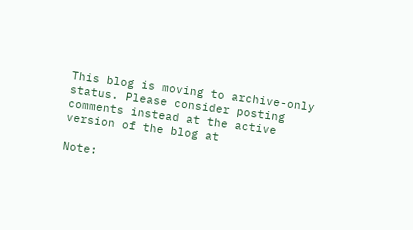This blog is moving to archive-only status. Please consider posting comments instead at the active version of the blog at

Note: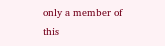only a member of this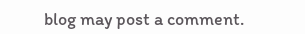blog may post a comment.